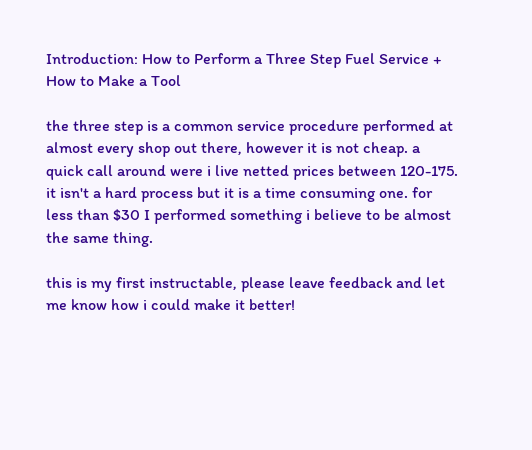Introduction: How to Perform a Three Step Fuel Service + How to Make a Tool

the three step is a common service procedure performed at almost every shop out there, however it is not cheap. a quick call around were i live netted prices between 120-175. it isn't a hard process but it is a time consuming one. for less than $30 I performed something i believe to be almost the same thing.

this is my first instructable, please leave feedback and let me know how i could make it better!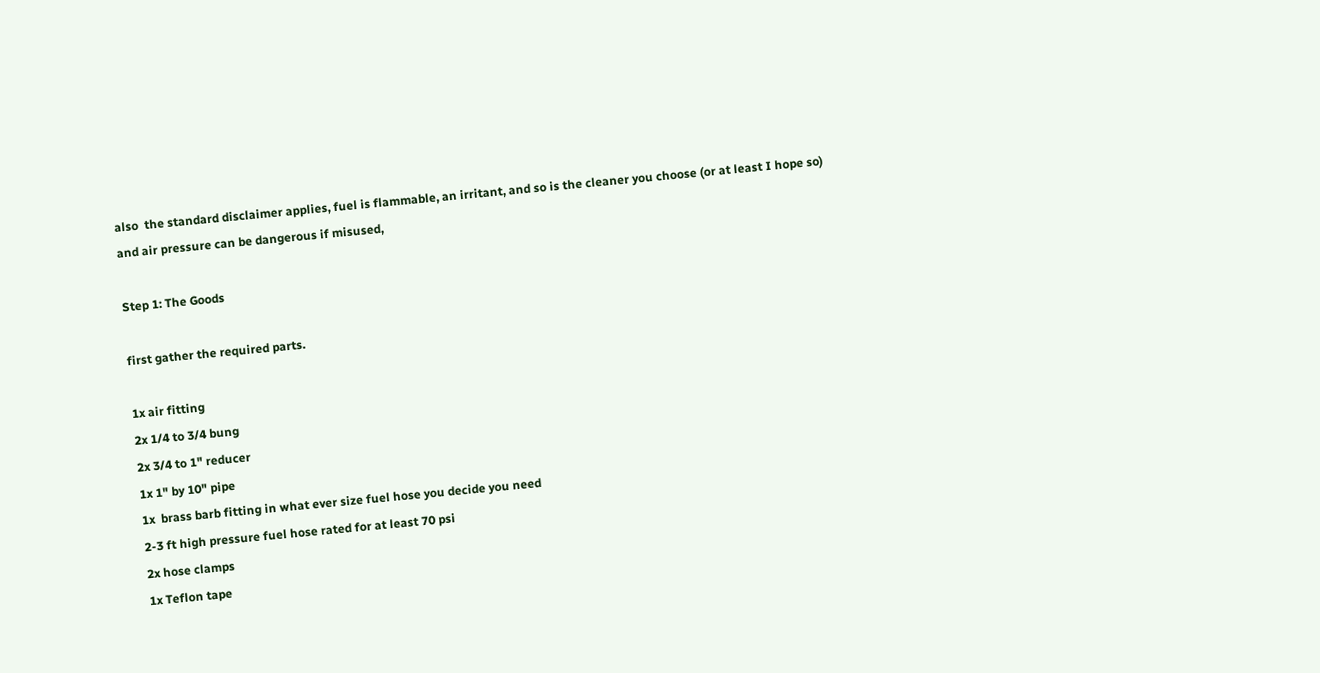also  the standard disclaimer applies, fuel is flammable, an irritant, and so is the cleaner you choose (or at least I hope so)
and air pressure can be dangerous if misused,

Step 1: The Goods

first gather the required parts.

1x air fitting
2x 1/4 to 3/4 bung
2x 3/4 to 1" reducer
1x 1" by 10" pipe
1x  brass barb fitting in what ever size fuel hose you decide you need
2-3 ft high pressure fuel hose rated for at least 70 psi
2x hose clamps
1x Teflon tape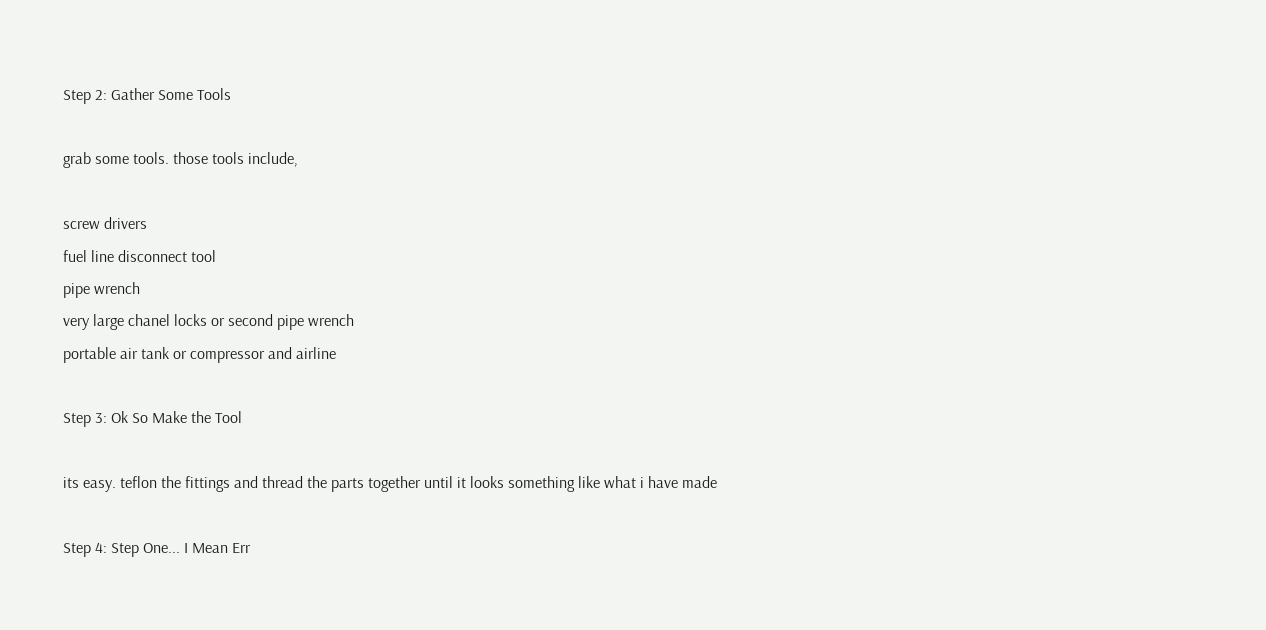Step 2: Gather Some Tools

grab some tools. those tools include,

screw drivers
fuel line disconnect tool
pipe wrench
very large chanel locks or second pipe wrench
portable air tank or compressor and airline

Step 3: Ok So Make the Tool

its easy. teflon the fittings and thread the parts together until it looks something like what i have made

Step 4: Step One... I Mean Err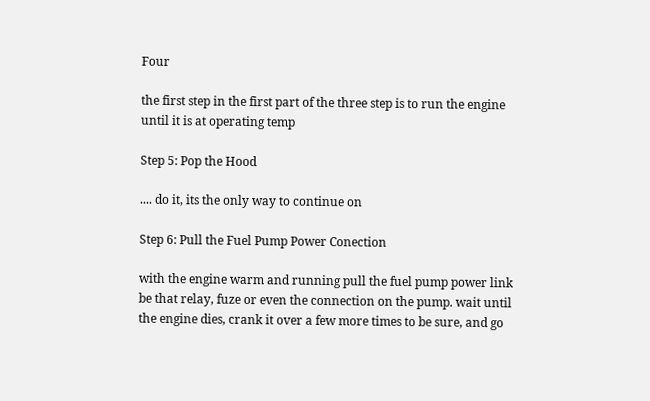Four

the first step in the first part of the three step is to run the engine until it is at operating temp

Step 5: Pop the Hood

.... do it, its the only way to continue on

Step 6: Pull the Fuel Pump Power Conection

with the engine warm and running pull the fuel pump power link be that relay, fuze or even the connection on the pump. wait until the engine dies, crank it over a few more times to be sure, and go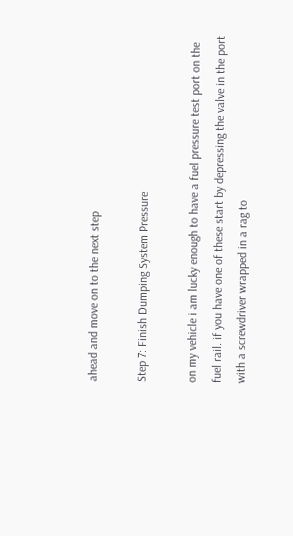ahead and move on to the next step

Step 7: Finish Dumping System Pressure

on my vehicle i am lucky enough to have a fuel pressure test port on the fuel rail. if you have one of these start by depressing the valve in the port with a screwdriver wrapped in a rag to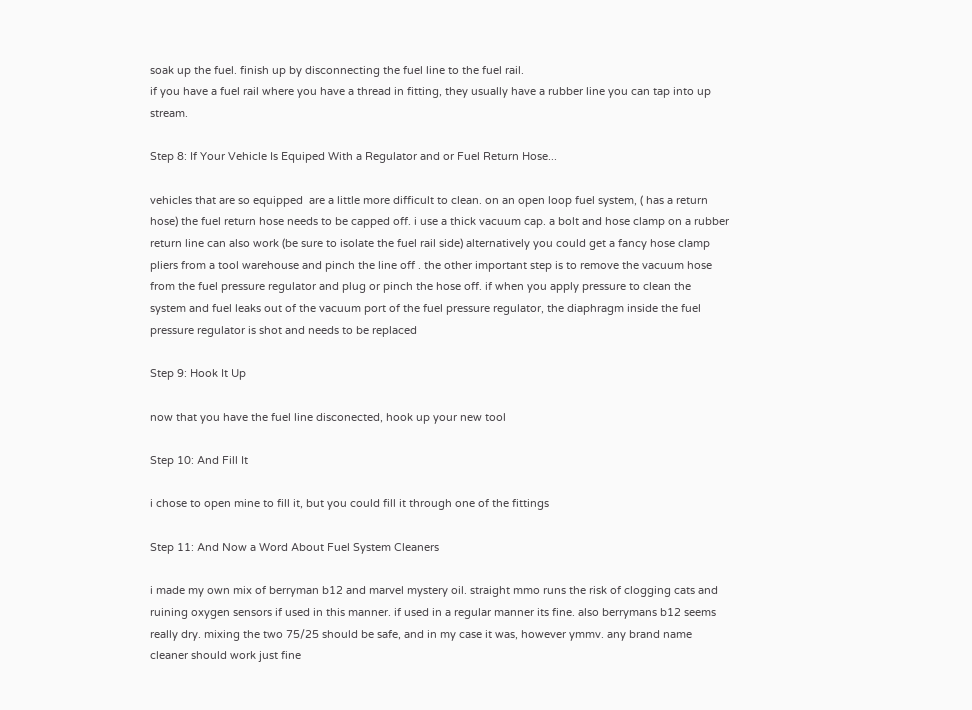soak up the fuel. finish up by disconnecting the fuel line to the fuel rail.
if you have a fuel rail where you have a thread in fitting, they usually have a rubber line you can tap into up stream.

Step 8: If Your Vehicle Is Equiped With a Regulator and or Fuel Return Hose...

vehicles that are so equipped  are a little more difficult to clean. on an open loop fuel system, ( has a return hose) the fuel return hose needs to be capped off. i use a thick vacuum cap. a bolt and hose clamp on a rubber return line can also work (be sure to isolate the fuel rail side) alternatively you could get a fancy hose clamp pliers from a tool warehouse and pinch the line off . the other important step is to remove the vacuum hose from the fuel pressure regulator and plug or pinch the hose off. if when you apply pressure to clean the system and fuel leaks out of the vacuum port of the fuel pressure regulator, the diaphragm inside the fuel pressure regulator is shot and needs to be replaced

Step 9: Hook It Up

now that you have the fuel line disconected, hook up your new tool

Step 10: And Fill It

i chose to open mine to fill it, but you could fill it through one of the fittings

Step 11: And Now a Word About Fuel System Cleaners

i made my own mix of berryman b12 and marvel mystery oil. straight mmo runs the risk of clogging cats and ruining oxygen sensors if used in this manner. if used in a regular manner its fine. also berrymans b12 seems really dry. mixing the two 75/25 should be safe, and in my case it was, however ymmv. any brand name cleaner should work just fine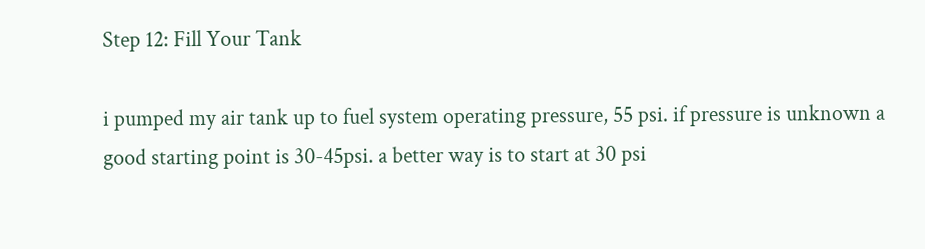Step 12: Fill Your Tank

i pumped my air tank up to fuel system operating pressure, 55 psi. if pressure is unknown a good starting point is 30-45psi. a better way is to start at 30 psi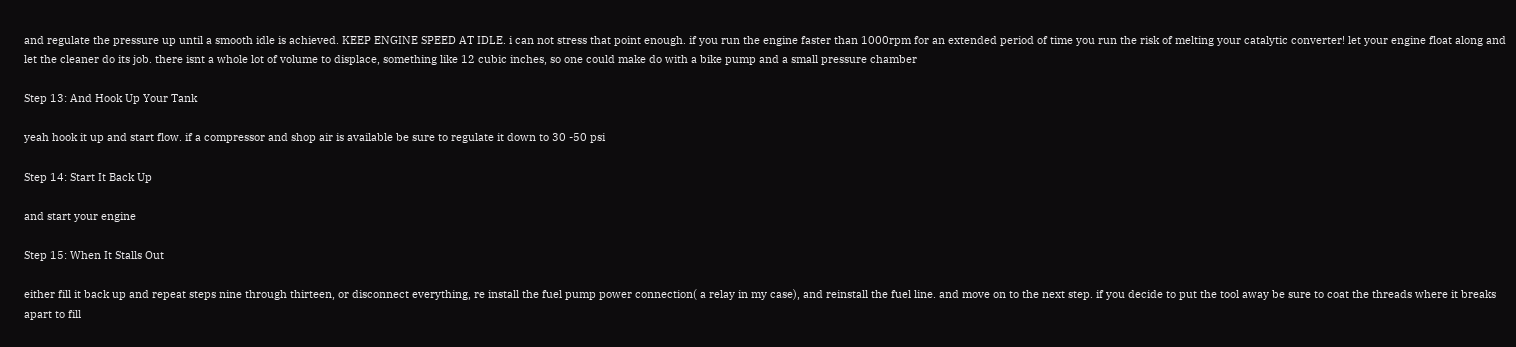and regulate the pressure up until a smooth idle is achieved. KEEP ENGINE SPEED AT IDLE. i can not stress that point enough. if you run the engine faster than 1000rpm for an extended period of time you run the risk of melting your catalytic converter! let your engine float along and let the cleaner do its job. there isnt a whole lot of volume to displace, something like 12 cubic inches, so one could make do with a bike pump and a small pressure chamber

Step 13: And Hook Up Your Tank

yeah hook it up and start flow. if a compressor and shop air is available be sure to regulate it down to 30 -50 psi

Step 14: Start It Back Up

and start your engine

Step 15: When It Stalls Out

either fill it back up and repeat steps nine through thirteen, or disconnect everything, re install the fuel pump power connection( a relay in my case), and reinstall the fuel line. and move on to the next step. if you decide to put the tool away be sure to coat the threads where it breaks apart to fill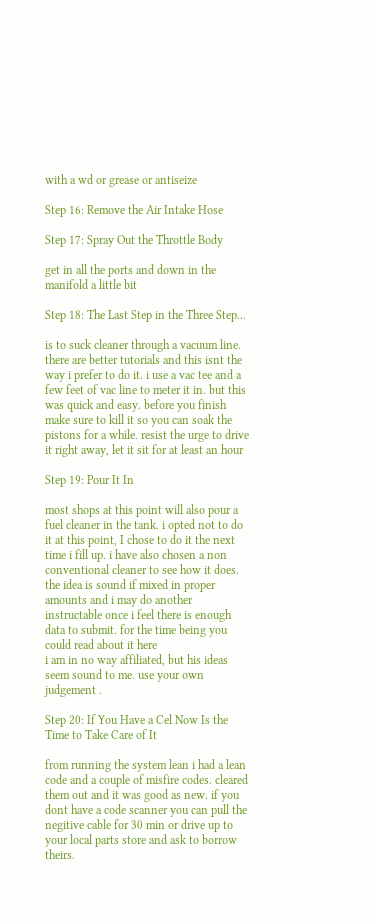with a wd or grease or antiseize

Step 16: Remove the Air Intake Hose

Step 17: Spray Out the Throttle Body

get in all the ports and down in the manifold a little bit

Step 18: The Last Step in the Three Step...

is to suck cleaner through a vacuum line. there are better tutorials and this isnt the way i prefer to do it. i use a vac tee and a few feet of vac line to meter it in. but this was quick and easy. before you finish make sure to kill it so you can soak the pistons for a while. resist the urge to drive it right away, let it sit for at least an hour

Step 19: Pour It In

most shops at this point will also pour a fuel cleaner in the tank. i opted not to do it at this point, I chose to do it the next time i fill up. i have also chosen a non conventional cleaner to see how it does. the idea is sound if mixed in proper amounts and i may do another instructable once i feel there is enough data to submit. for the time being you could read about it here
i am in no way affiliated, but his ideas seem sound to me. use your own judgement .

Step 20: If You Have a Cel Now Is the Time to Take Care of It

from running the system lean i had a lean code and a couple of misfire codes. cleared them out and it was good as new. if you dont have a code scanner you can pull the negitive cable for 30 min or drive up to your local parts store and ask to borrow theirs.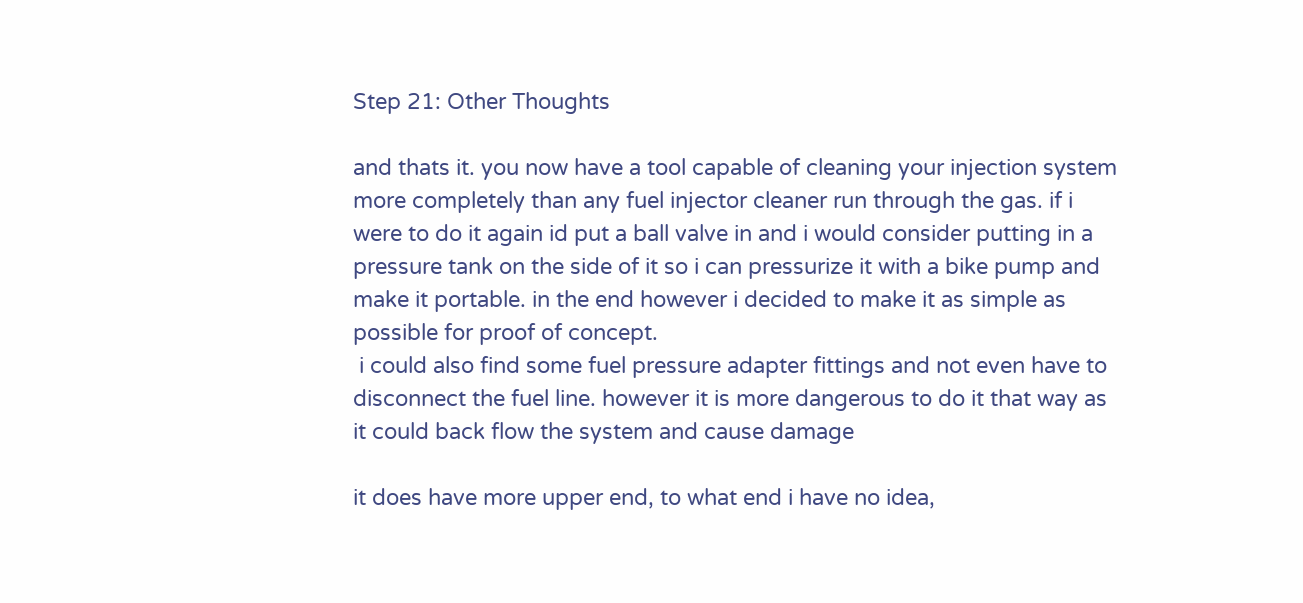Step 21: Other Thoughts

and thats it. you now have a tool capable of cleaning your injection system more completely than any fuel injector cleaner run through the gas. if i were to do it again id put a ball valve in and i would consider putting in a pressure tank on the side of it so i can pressurize it with a bike pump and make it portable. in the end however i decided to make it as simple as possible for proof of concept.
 i could also find some fuel pressure adapter fittings and not even have to disconnect the fuel line. however it is more dangerous to do it that way as it could back flow the system and cause damage

it does have more upper end, to what end i have no idea,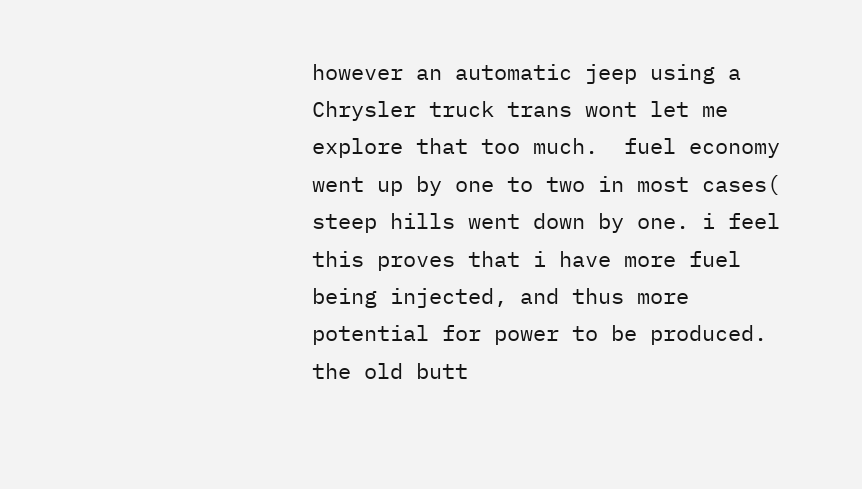however an automatic jeep using a Chrysler truck trans wont let me explore that too much.  fuel economy went up by one to two in most cases( steep hills went down by one. i feel this proves that i have more fuel being injected, and thus more potential for power to be produced. the old butt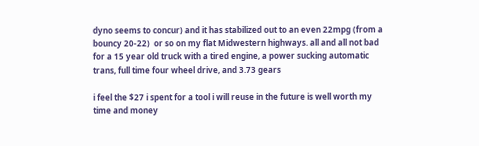dyno seems to concur) and it has stabilized out to an even 22mpg (from a bouncy 20-22)  or so on my flat Midwestern highways. all and all not bad for a 15 year old truck with a tired engine, a power sucking automatic trans, full time four wheel drive, and 3.73 gears

i feel the $27 i spent for a tool i will reuse in the future is well worth my time and money